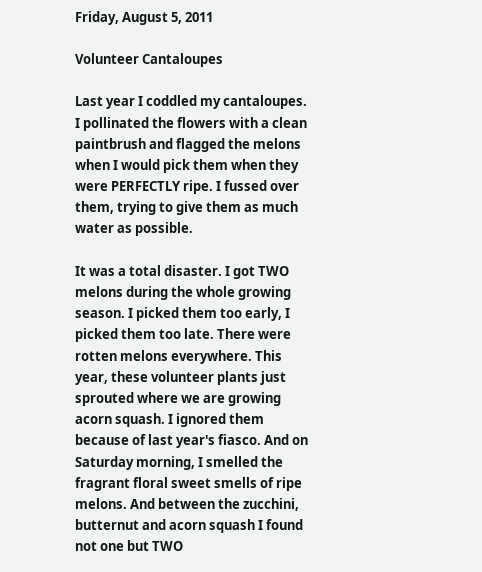Friday, August 5, 2011

Volunteer Cantaloupes

Last year I coddled my cantaloupes. I pollinated the flowers with a clean paintbrush and flagged the melons when I would pick them when they were PERFECTLY ripe. I fussed over them, trying to give them as much water as possible.

It was a total disaster. I got TWO melons during the whole growing season. I picked them too early, I picked them too late. There were rotten melons everywhere. This year, these volunteer plants just sprouted where we are growing acorn squash. I ignored them because of last year's fiasco. And on Saturday morning, I smelled the fragrant floral sweet smells of ripe melons. And between the zucchini, butternut and acorn squash I found not one but TWO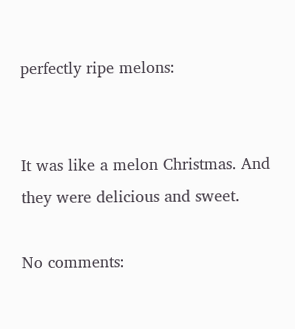perfectly ripe melons:


It was like a melon Christmas. And they were delicious and sweet.

No comments: